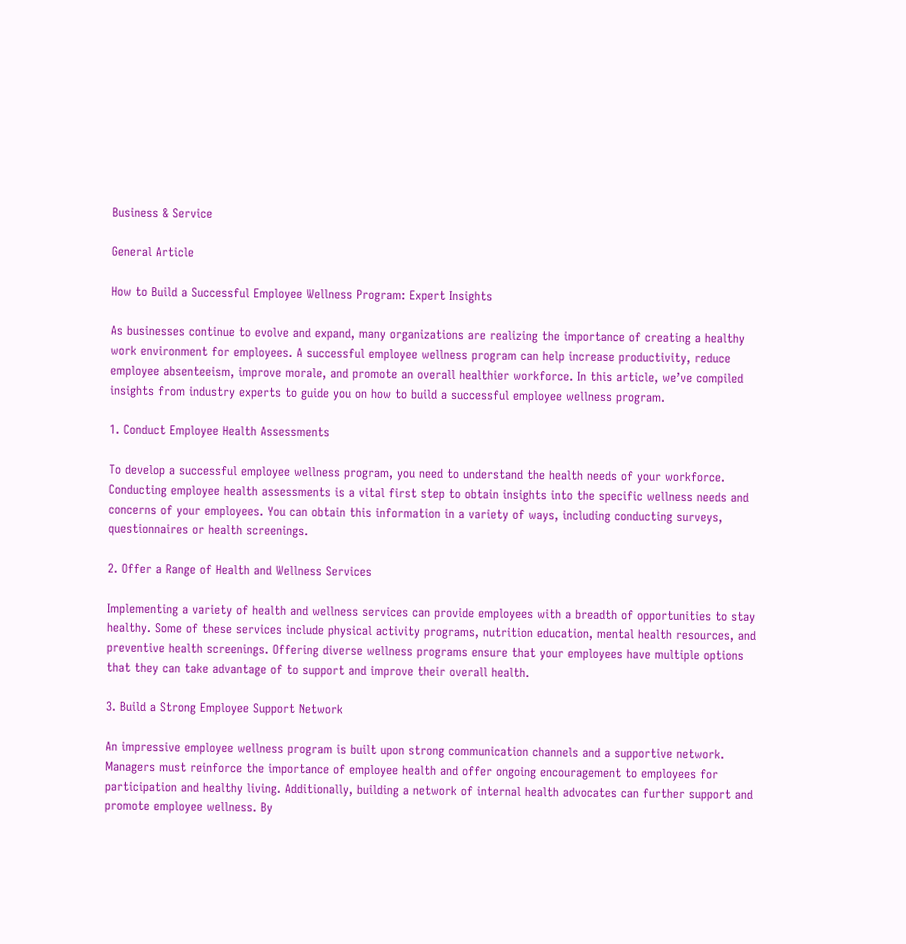Business & Service

General Article

How to Build a Successful Employee Wellness Program: Expert Insights

As businesses continue to evolve and expand, many organizations are realizing the importance of creating a healthy work environment for employees. A successful employee wellness program can help increase productivity, reduce employee absenteeism, improve morale, and promote an overall healthier workforce. In this article, we’ve compiled insights from industry experts to guide you on how to build a successful employee wellness program.

1. Conduct Employee Health Assessments

To develop a successful employee wellness program, you need to understand the health needs of your workforce. Conducting employee health assessments is a vital first step to obtain insights into the specific wellness needs and concerns of your employees. You can obtain this information in a variety of ways, including conducting surveys, questionnaires or health screenings.

2. Offer a Range of Health and Wellness Services

Implementing a variety of health and wellness services can provide employees with a breadth of opportunities to stay healthy. Some of these services include physical activity programs, nutrition education, mental health resources, and preventive health screenings. Offering diverse wellness programs ensure that your employees have multiple options that they can take advantage of to support and improve their overall health.

3. Build a Strong Employee Support Network

An impressive employee wellness program is built upon strong communication channels and a supportive network. Managers must reinforce the importance of employee health and offer ongoing encouragement to employees for participation and healthy living. Additionally, building a network of internal health advocates can further support and promote employee wellness. By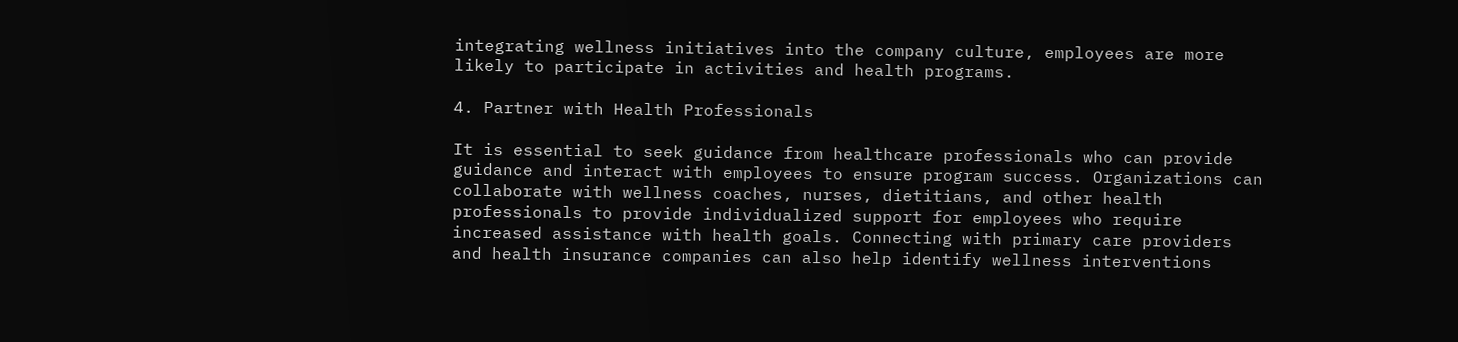integrating wellness initiatives into the company culture, employees are more likely to participate in activities and health programs.

4. Partner with Health Professionals

It is essential to seek guidance from healthcare professionals who can provide guidance and interact with employees to ensure program success. Organizations can collaborate with wellness coaches, nurses, dietitians, and other health professionals to provide individualized support for employees who require increased assistance with health goals. Connecting with primary care providers and health insurance companies can also help identify wellness interventions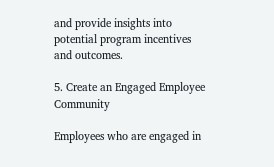and provide insights into potential program incentives and outcomes.

5. Create an Engaged Employee Community

Employees who are engaged in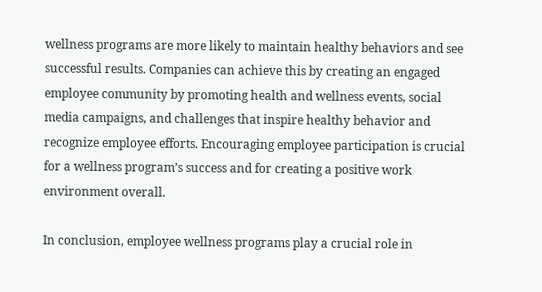wellness programs are more likely to maintain healthy behaviors and see successful results. Companies can achieve this by creating an engaged employee community by promoting health and wellness events, social media campaigns, and challenges that inspire healthy behavior and recognize employee efforts. Encouraging employee participation is crucial for a wellness program’s success and for creating a positive work environment overall.

In conclusion, employee wellness programs play a crucial role in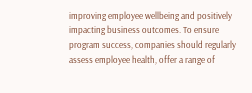improving employee wellbeing and positively impacting business outcomes. To ensure program success, companies should regularly assess employee health, offer a range of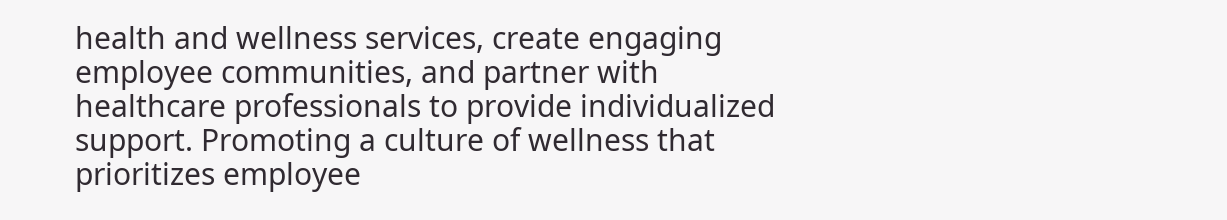health and wellness services, create engaging employee communities, and partner with healthcare professionals to provide individualized support. Promoting a culture of wellness that prioritizes employee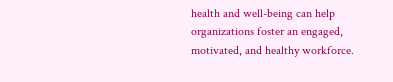health and well-being can help organizations foster an engaged, motivated, and healthy workforce.